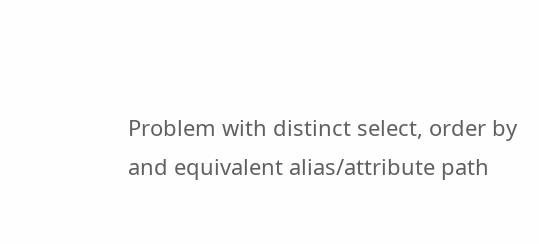Problem with distinct select, order by and equivalent alias/attribute path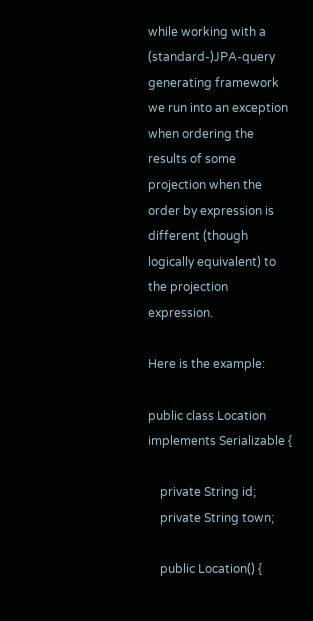while working with a (standard-)JPA-query generating framework we run into an exception when ordering the results of some projection when the order by expression is different (though logically equivalent) to the projection expression.

Here is the example:

public class Location implements Serializable {

    private String id;
    private String town;

    public Location() {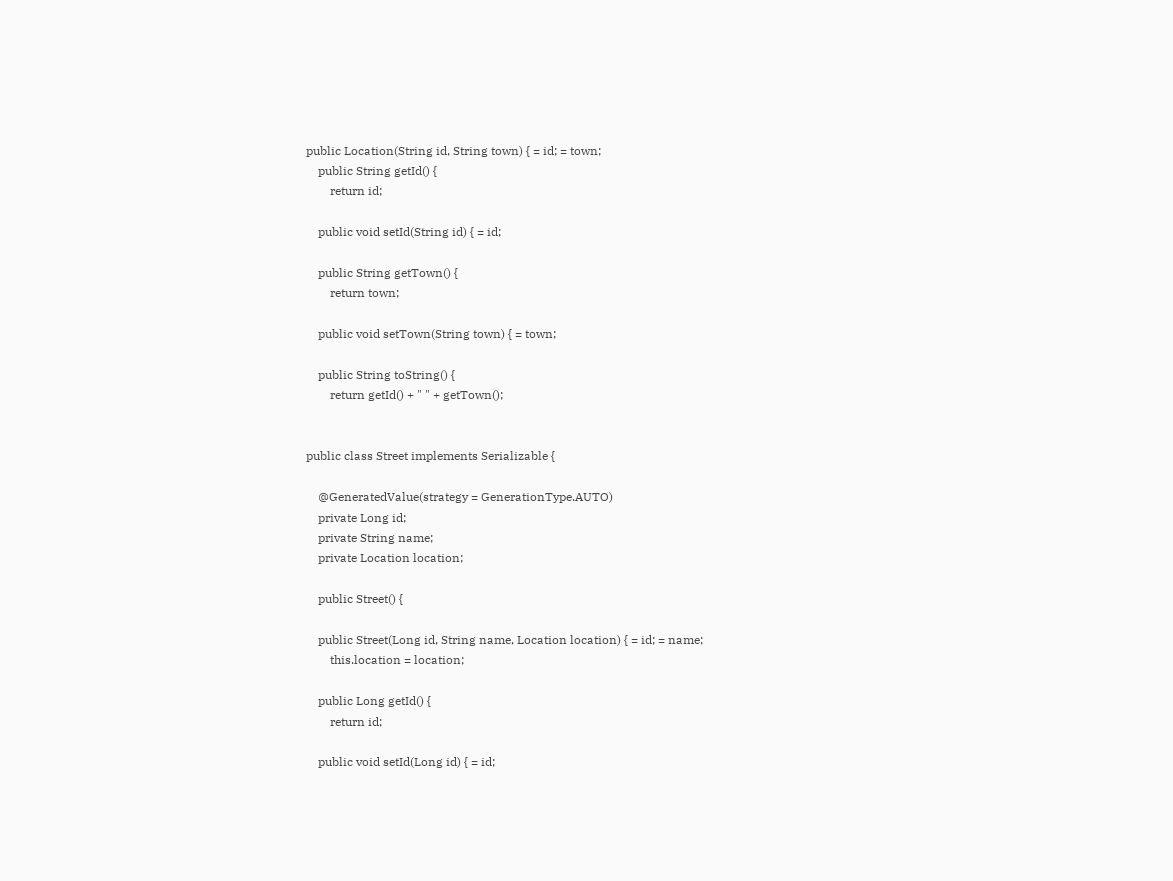public Location(String id, String town) { = id; = town;
    public String getId() {
        return id;

    public void setId(String id) { = id;

    public String getTown() {
        return town;

    public void setTown(String town) { = town;

    public String toString() {
        return getId() + " " + getTown();


public class Street implements Serializable {

    @GeneratedValue(strategy = GenerationType.AUTO)
    private Long id;
    private String name;
    private Location location;

    public Street() {

    public Street(Long id, String name, Location location) { = id; = name;
        this.location = location;

    public Long getId() {
        return id;

    public void setId(Long id) { = id;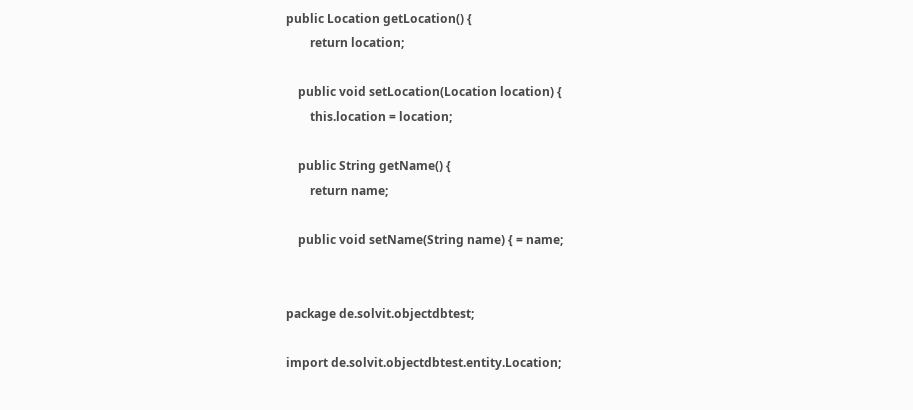public Location getLocation() {
        return location;

    public void setLocation(Location location) {
        this.location = location;

    public String getName() {
        return name;

    public void setName(String name) { = name;


package de.solvit.objectdbtest;

import de.solvit.objectdbtest.entity.Location;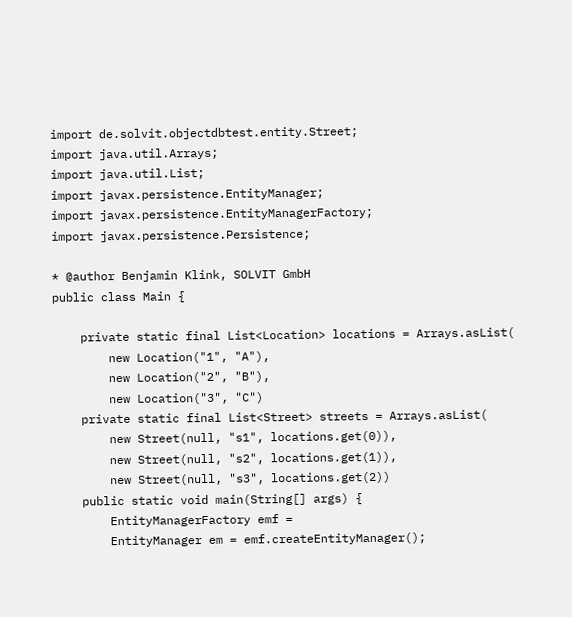import de.solvit.objectdbtest.entity.Street;
import java.util.Arrays;
import java.util.List;
import javax.persistence.EntityManager;
import javax.persistence.EntityManagerFactory;
import javax.persistence.Persistence;

* @author Benjamin Klink, SOLVIT GmbH
public class Main {

    private static final List<Location> locations = Arrays.asList(
        new Location("1", "A"),
        new Location("2", "B"),
        new Location("3", "C")
    private static final List<Street> streets = Arrays.asList(
        new Street(null, "s1", locations.get(0)),
        new Street(null, "s2", locations.get(1)),
        new Street(null, "s3", locations.get(2))
    public static void main(String[] args) {
        EntityManagerFactory emf =
        EntityManager em = emf.createEntityManager();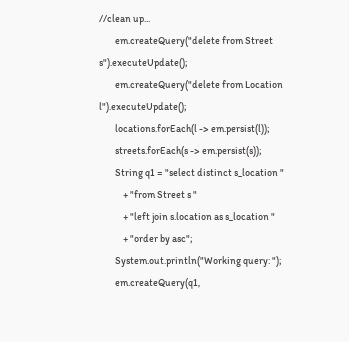//clean up...
        em.createQuery("delete from Street s").executeUpdate();
        em.createQuery("delete from Location l").executeUpdate();
        locations.forEach(l -> em.persist(l));
        streets.forEach(s -> em.persist(s));
        String q1 = "select distinct s_location "
            + "from Street s "
            + "left join s.location as s_location "
            + "order by asc";
        System.out.println("Working query: ");
        em.createQuery(q1,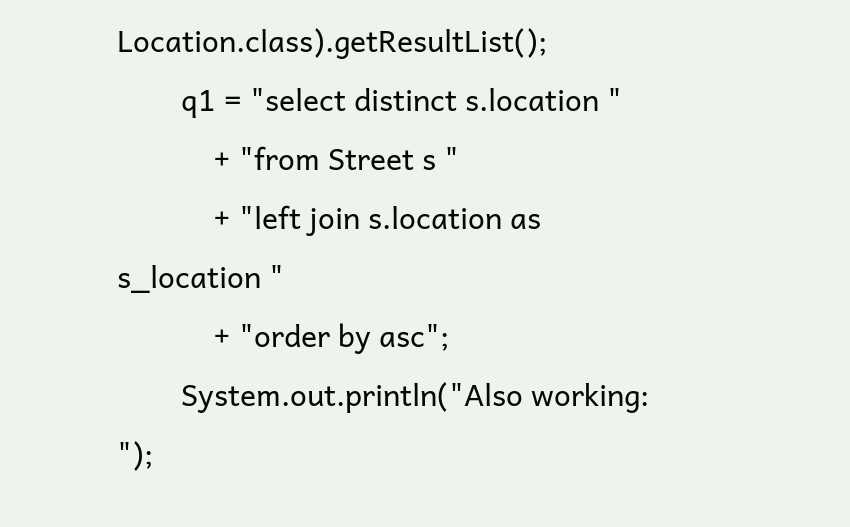Location.class).getResultList();
        q1 = "select distinct s.location "
            + "from Street s "
            + "left join s.location as s_location "
            + "order by asc";
        System.out.println("Also working: ");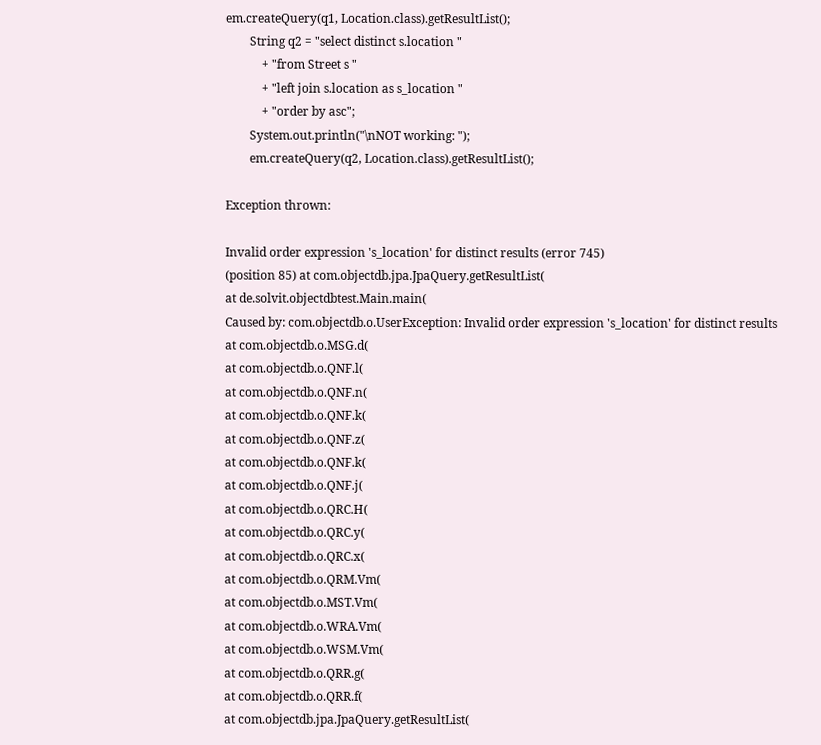em.createQuery(q1, Location.class).getResultList();
        String q2 = "select distinct s.location "
            + "from Street s "
            + "left join s.location as s_location "
            + "order by asc";
        System.out.println("\nNOT working: ");
        em.createQuery(q2, Location.class).getResultList();

Exception thrown:

Invalid order expression 's_location' for distinct results (error 745)
(position 85) at com.objectdb.jpa.JpaQuery.getResultList(
at de.solvit.objectdbtest.Main.main(
Caused by: com.objectdb.o.UserException: Invalid order expression 's_location' for distinct results
at com.objectdb.o.MSG.d(
at com.objectdb.o.QNF.l(
at com.objectdb.o.QNF.n(
at com.objectdb.o.QNF.k(
at com.objectdb.o.QNF.z(
at com.objectdb.o.QNF.k(
at com.objectdb.o.QNF.j(
at com.objectdb.o.QRC.H(
at com.objectdb.o.QRC.y(
at com.objectdb.o.QRC.x(
at com.objectdb.o.QRM.Vm(
at com.objectdb.o.MST.Vm(
at com.objectdb.o.WRA.Vm(
at com.objectdb.o.WSM.Vm(
at com.objectdb.o.QRR.g(
at com.objectdb.o.QRR.f(
at com.objectdb.jpa.JpaQuery.getResultList(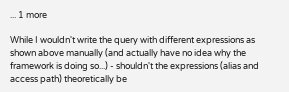... 1 more

While I wouldn't write the query with different expressions as shown above manually (and actually have no idea why the framework is doing so...) - shouldn't the expressions (alias and access path) theoretically be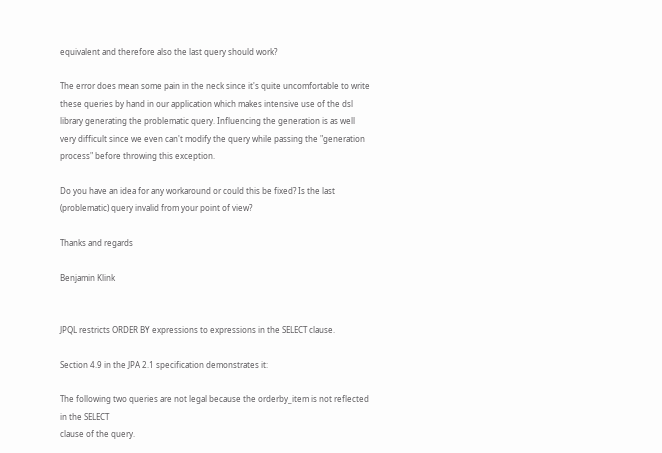equivalent and therefore also the last query should work?

The error does mean some pain in the neck since it's quite uncomfortable to write these queries by hand in our application which makes intensive use of the dsl library generating the problematic query. Influencing the generation is as well very difficult since we even can't modify the query while passing the "generation process" before throwing this exception.

Do you have an idea for any workaround or could this be fixed? Is the last (problematic) query invalid from your point of view?

Thanks and regards

Benjamin Klink


JPQL restricts ORDER BY expressions to expressions in the SELECT clause.

Section 4.9 in the JPA 2.1 specification demonstrates it:

The following two queries are not legal because the orderby_item is not reflected in the SELECT
clause of the query.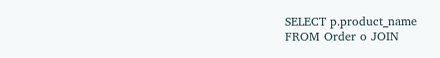SELECT p.product_name
FROM Order o JOIN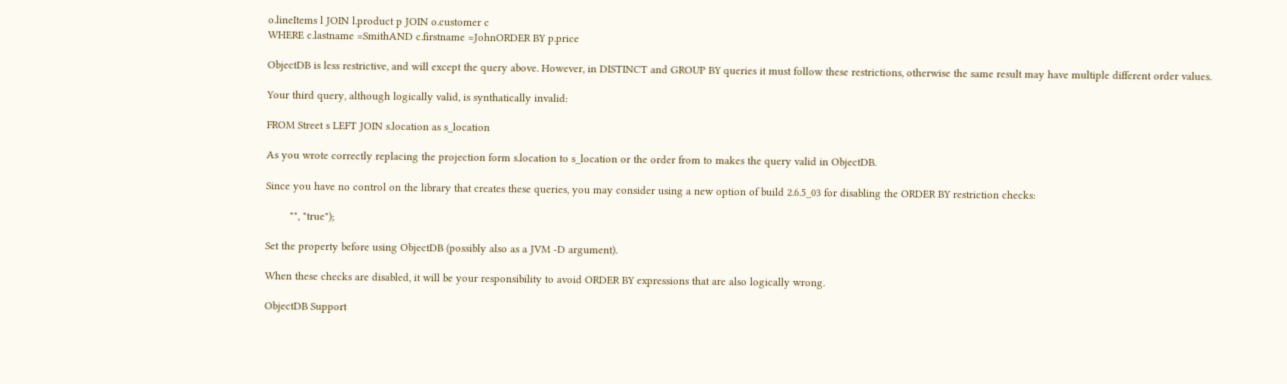o.lineItems l JOIN l.product p JOIN o.customer c
WHERE c.lastname =SmithAND c.firstname =JohnORDER BY p.price

ObjectDB is less restrictive, and will except the query above. However, in DISTINCT and GROUP BY queries it must follow these restrictions, otherwise the same result may have multiple different order values.

Your third query, although logically valid, is synthatically invalid:

FROM Street s LEFT JOIN s.location as s_location

As you wrote correctly replacing the projection form s.location to s_location or the order from to makes the query valid in ObjectDB.

Since you have no control on the library that creates these queries, you may consider using a new option of build 2.6.5_03 for disabling the ORDER BY restriction checks:

        "", "true");

Set the property before using ObjectDB (possibly also as a JVM -D argument).

When these checks are disabled, it will be your responsibility to avoid ORDER BY expressions that are also logically wrong.

ObjectDB Support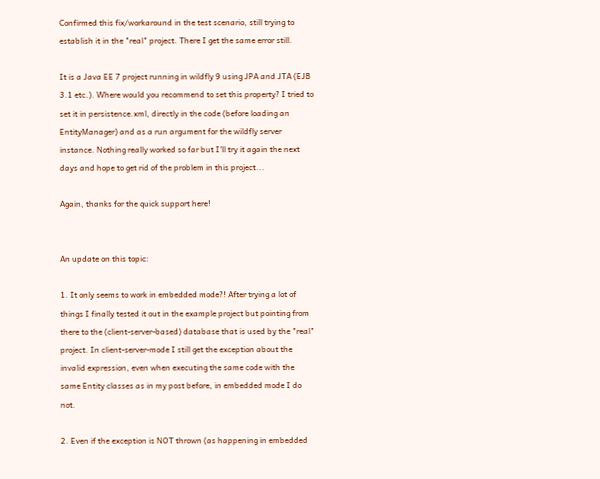Confirmed this fix/workaround in the test scenario, still trying to establish it in the "real" project. There I get the same error still.

It is a Java EE 7 project running in wildfly 9 using JPA and JTA (EJB 3.1 etc.). Where would you recommend to set this property? I tried to set it in persistence.xml, directly in the code (before loading an EntityManager) and as a run argument for the wildfly server instance. Nothing really worked so far but I'll try it again the next days and hope to get rid of the problem in this project...

Again, thanks for the quick support here!


An update on this topic:

1. It only seems to work in embedded mode?! After trying a lot of things I finally tested it out in the example project but pointing from there to the (client-server-based) database that is used by the "real" project. In client-server-mode I still get the exception about the invalid expression, even when executing the same code with the same Entity classes as in my post before, in embedded mode I do not.

2. Even if the exception is NOT thrown (as happening in embedded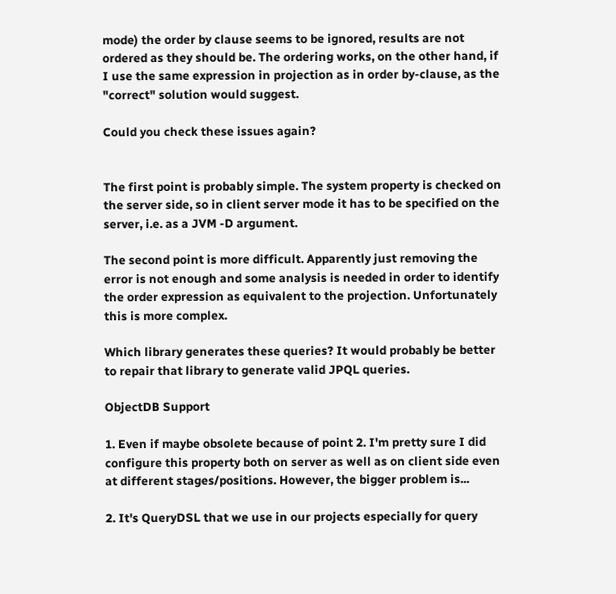mode) the order by clause seems to be ignored, results are not ordered as they should be. The ordering works, on the other hand, if I use the same expression in projection as in order by-clause, as the "correct" solution would suggest.

Could you check these issues again?


The first point is probably simple. The system property is checked on the server side, so in client server mode it has to be specified on the server, i.e. as a JVM -D argument.

The second point is more difficult. Apparently just removing the error is not enough and some analysis is needed in order to identify the order expression as equivalent to the projection. Unfortunately this is more complex.

Which library generates these queries? It would probably be better to repair that library to generate valid JPQL queries.

ObjectDB Support

1. Even if maybe obsolete because of point 2. I'm pretty sure I did configure this property both on server as well as on client side even at different stages/positions. However, the bigger problem is...

2. It's QueryDSL that we use in our projects especially for query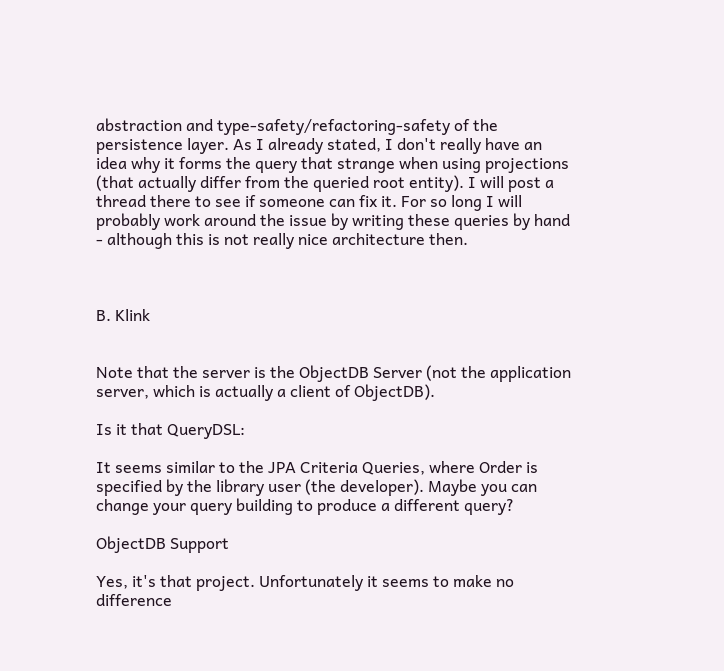abstraction and type-safety/refactoring-safety of the persistence layer. As I already stated, I don't really have an idea why it forms the query that strange when using projections (that actually differ from the queried root entity). I will post a thread there to see if someone can fix it. For so long I will probably work around the issue by writing these queries by hand - although this is not really nice architecture then.



B. Klink


Note that the server is the ObjectDB Server (not the application server, which is actually a client of ObjectDB).

Is it that QueryDSL:

It seems similar to the JPA Criteria Queries, where Order is specified by the library user (the developer). Maybe you can change your query building to produce a different query?

ObjectDB Support

Yes, it's that project. Unfortunately it seems to make no difference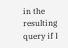in the resulting query if I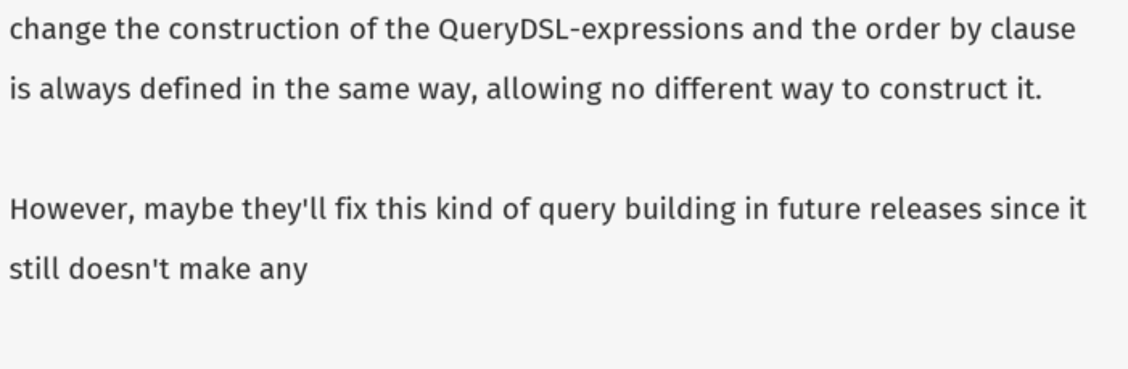change the construction of the QueryDSL-expressions and the order by clause is always defined in the same way, allowing no different way to construct it.

However, maybe they'll fix this kind of query building in future releases since it still doesn't make any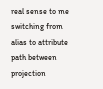real sense to me switching from alias to attribute path between projection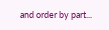and order by part...